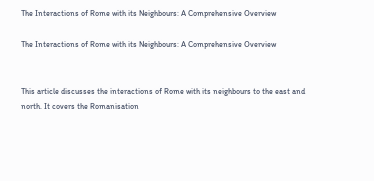The Interactions of Rome with its Neighbours: A Comprehensive Overview

The Interactions of Rome with its Neighbours: A Comprehensive Overview


This article discusses the interactions of Rome with its neighbours to the east and north. It covers the Romanisation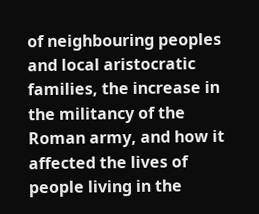of neighbouring peoples and local aristocratic families, the increase in the militancy of the Roman army, and how it affected the lives of people living in the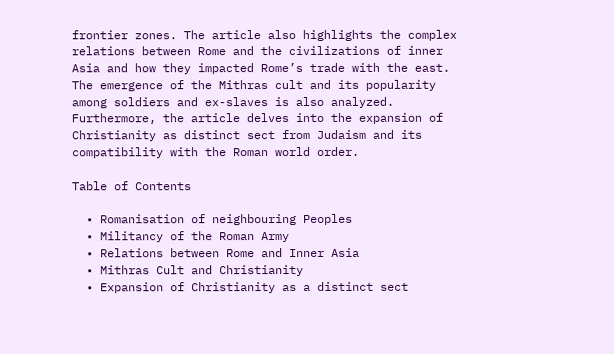frontier zones. The article also highlights the complex relations between Rome and the civilizations of inner Asia and how they impacted Rome’s trade with the east. The emergence of the Mithras cult and its popularity among soldiers and ex-slaves is also analyzed. Furthermore, the article delves into the expansion of Christianity as distinct sect from Judaism and its compatibility with the Roman world order.

Table of Contents

  • Romanisation of neighbouring Peoples
  • Militancy of the Roman Army
  • Relations between Rome and Inner Asia
  • Mithras Cult and Christianity
  • Expansion of Christianity as a distinct sect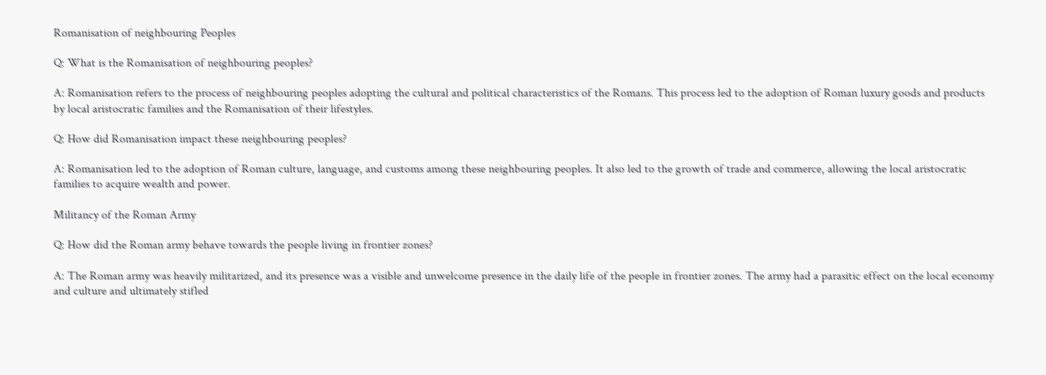Romanisation of neighbouring Peoples

Q: What is the Romanisation of neighbouring peoples?

A: Romanisation refers to the process of neighbouring peoples adopting the cultural and political characteristics of the Romans. This process led to the adoption of Roman luxury goods and products by local aristocratic families and the Romanisation of their lifestyles.

Q: How did Romanisation impact these neighbouring peoples?

A: Romanisation led to the adoption of Roman culture, language, and customs among these neighbouring peoples. It also led to the growth of trade and commerce, allowing the local aristocratic families to acquire wealth and power.

Militancy of the Roman Army

Q: How did the Roman army behave towards the people living in frontier zones?

A: The Roman army was heavily militarized, and its presence was a visible and unwelcome presence in the daily life of the people in frontier zones. The army had a parasitic effect on the local economy and culture and ultimately stifled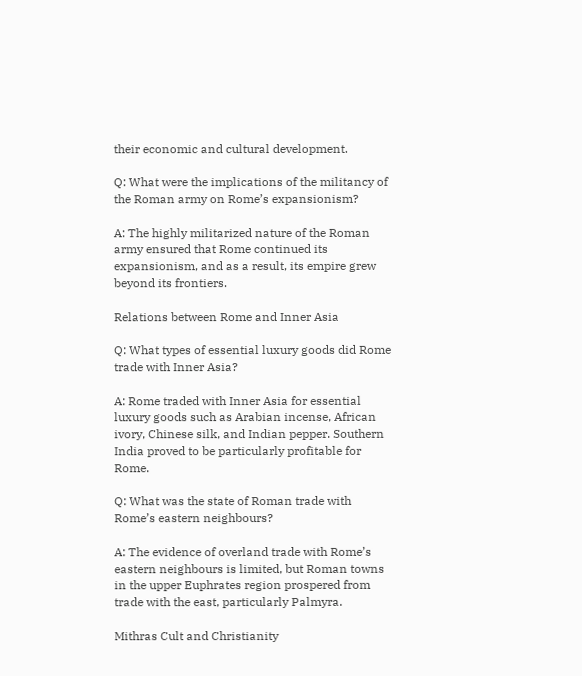their economic and cultural development.

Q: What were the implications of the militancy of the Roman army on Rome’s expansionism?

A: The highly militarized nature of the Roman army ensured that Rome continued its expansionism, and as a result, its empire grew beyond its frontiers.

Relations between Rome and Inner Asia

Q: What types of essential luxury goods did Rome trade with Inner Asia?

A: Rome traded with Inner Asia for essential luxury goods such as Arabian incense, African ivory, Chinese silk, and Indian pepper. Southern India proved to be particularly profitable for Rome.

Q: What was the state of Roman trade with Rome’s eastern neighbours?

A: The evidence of overland trade with Rome’s eastern neighbours is limited, but Roman towns in the upper Euphrates region prospered from trade with the east, particularly Palmyra.

Mithras Cult and Christianity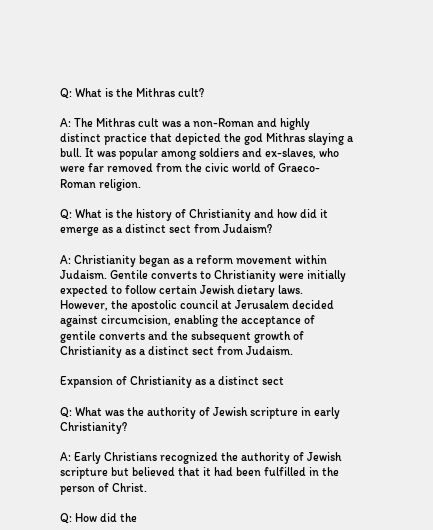Q: What is the Mithras cult?

A: The Mithras cult was a non-Roman and highly distinct practice that depicted the god Mithras slaying a bull. It was popular among soldiers and ex-slaves, who were far removed from the civic world of Graeco-Roman religion.

Q: What is the history of Christianity and how did it emerge as a distinct sect from Judaism?

A: Christianity began as a reform movement within Judaism. Gentile converts to Christianity were initially expected to follow certain Jewish dietary laws. However, the apostolic council at Jerusalem decided against circumcision, enabling the acceptance of gentile converts and the subsequent growth of Christianity as a distinct sect from Judaism.

Expansion of Christianity as a distinct sect

Q: What was the authority of Jewish scripture in early Christianity?

A: Early Christians recognized the authority of Jewish scripture but believed that it had been fulfilled in the person of Christ.

Q: How did the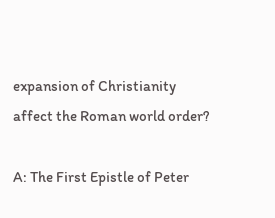expansion of Christianity affect the Roman world order?

A: The First Epistle of Peter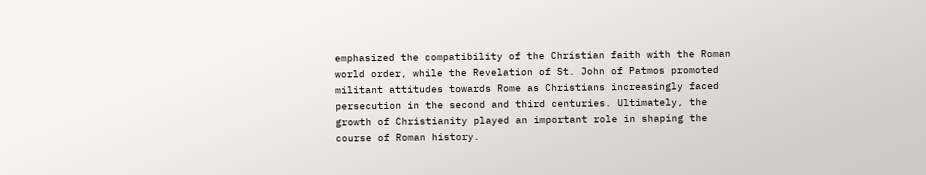emphasized the compatibility of the Christian faith with the Roman world order, while the Revelation of St. John of Patmos promoted militant attitudes towards Rome as Christians increasingly faced persecution in the second and third centuries. Ultimately, the growth of Christianity played an important role in shaping the course of Roman history.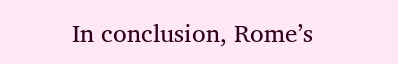In conclusion, Rome’s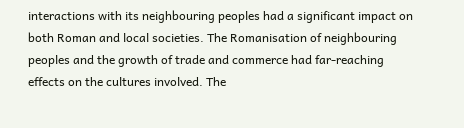interactions with its neighbouring peoples had a significant impact on both Roman and local societies. The Romanisation of neighbouring peoples and the growth of trade and commerce had far-reaching effects on the cultures involved. The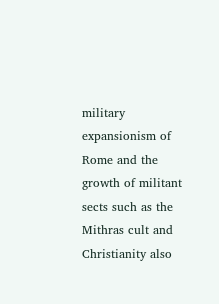military expansionism of Rome and the growth of militant sects such as the Mithras cult and Christianity also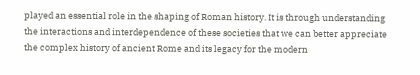played an essential role in the shaping of Roman history. It is through understanding the interactions and interdependence of these societies that we can better appreciate the complex history of ancient Rome and its legacy for the modern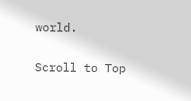world.

Scroll to Top